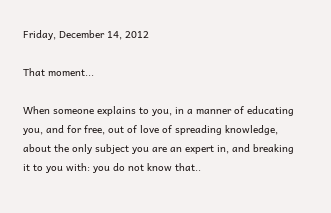Friday, December 14, 2012

That moment...

When someone explains to you, in a manner of educating you, and for free, out of love of spreading knowledge,  about the only subject you are an expert in, and breaking it to you with: you do not know that..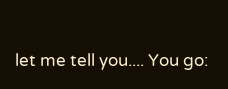let me tell you.... You go: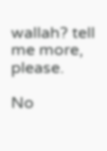wallah? tell me more, please.

No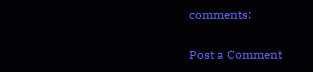comments:

Post a Comment